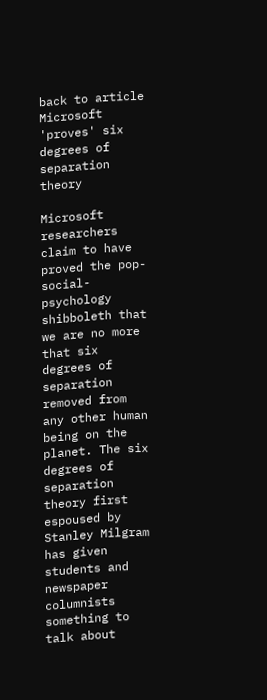back to article Microsoft 'proves' six degrees of separation theory

Microsoft researchers claim to have proved the pop-social-psychology shibboleth that we are no more that six degrees of separation removed from any other human being on the planet. The six degrees of separation theory first espoused by Stanley Milgram has given students and newspaper columnists something to talk about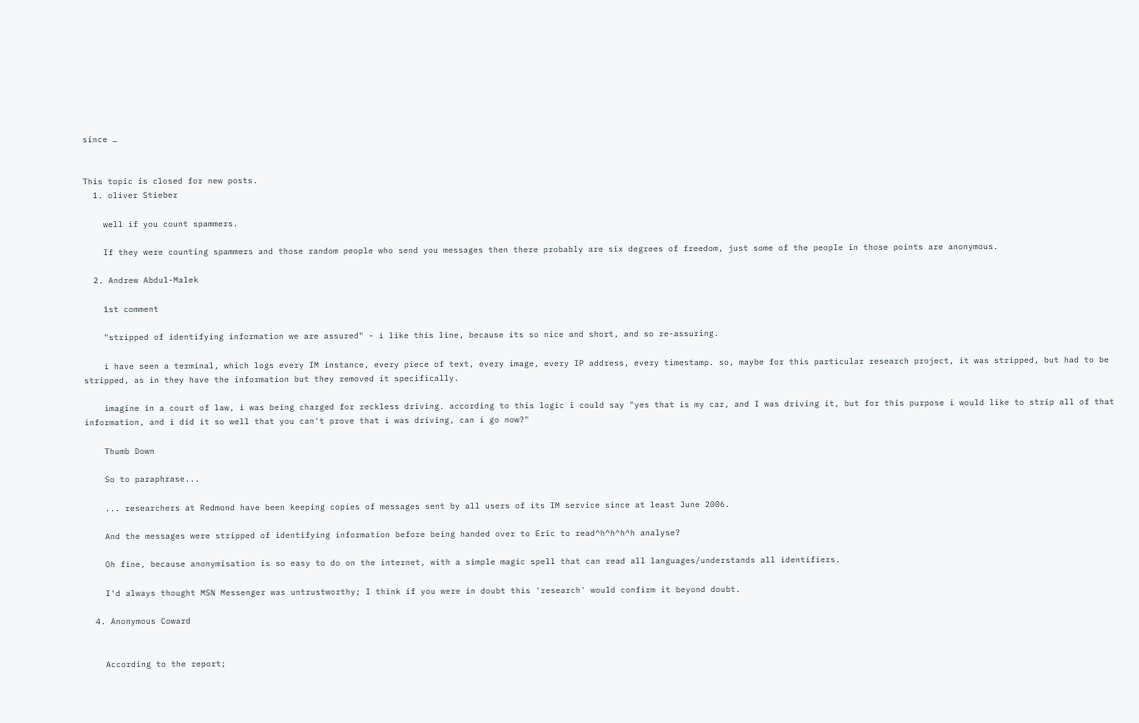since …


This topic is closed for new posts.
  1. oliver Stieber

    well if you count spammers.

    If they were counting spammers and those random people who send you messages then there probably are six degrees of freedom, just some of the people in those points are anonymous.

  2. Andrew Abdul-Malek

    1st comment

    "stripped of identifying information we are assured" - i like this line, because its so nice and short, and so re-assuring.

    i have seen a terminal, which logs every IM instance, every piece of text, every image, every IP address, every timestamp. so, maybe for this particular research project, it was stripped, but had to be stripped, as in they have the information but they removed it specifically.

    imagine in a court of law, i was being charged for reckless driving. according to this logic i could say "yes that is my car, and I was driving it, but for this purpose i would like to strip all of that information, and i did it so well that you can't prove that i was driving, can i go now?"

    Thumb Down

    So to paraphrase...

    ... researchers at Redmond have been keeping copies of messages sent by all users of its IM service since at least June 2006.

    And the messages were stripped of identifying information before being handed over to Eric to read^h^h^h^h analyse?

    Oh fine, because anonymisation is so easy to do on the internet, with a simple magic spell that can read all languages/understands all identifiers.

    I'd always thought MSN Messenger was untrustworthy; I think if you were in doubt this 'research' would confirm it beyond doubt.

  4. Anonymous Coward


    According to the report;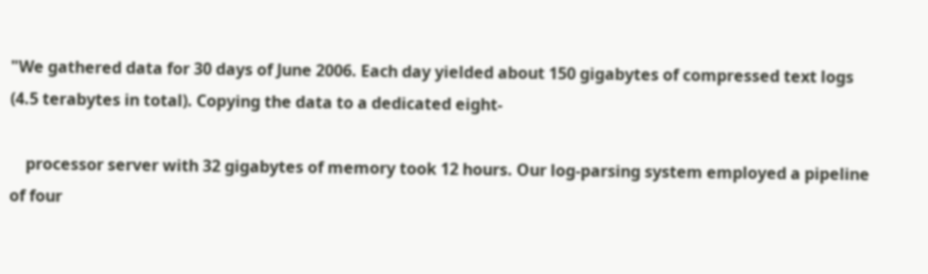"We gathered data for 30 days of June 2006. Each day yielded about 150 gigabytes of compressed text logs (4.5 terabytes in total). Copying the data to a dedicated eight-

    processor server with 32 gigabytes of memory took 12 hours. Our log-parsing system employed a pipeline of four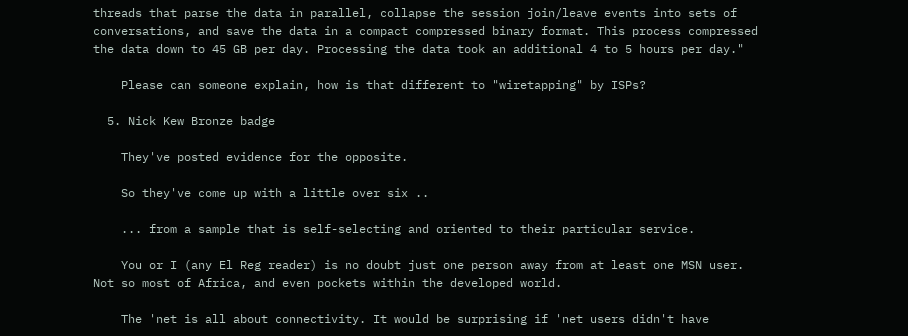threads that parse the data in parallel, collapse the session join/leave events into sets of conversations, and save the data in a compact compressed binary format. This process compressed the data down to 45 GB per day. Processing the data took an additional 4 to 5 hours per day."

    Please can someone explain, how is that different to "wiretapping" by ISPs?

  5. Nick Kew Bronze badge

    They've posted evidence for the opposite.

    So they've come up with a little over six ..

    ... from a sample that is self-selecting and oriented to their particular service.

    You or I (any El Reg reader) is no doubt just one person away from at least one MSN user. Not so most of Africa, and even pockets within the developed world.

    The 'net is all about connectivity. It would be surprising if 'net users didn't have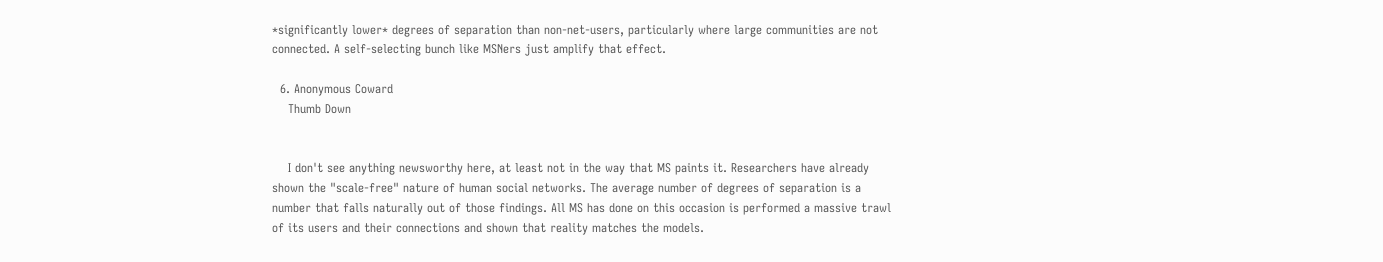*significantly lower* degrees of separation than non-net-users, particularly where large communities are not connected. A self-selecting bunch like MSNers just amplify that effect.

  6. Anonymous Coward
    Thumb Down


    I don't see anything newsworthy here, at least not in the way that MS paints it. Researchers have already shown the "scale-free" nature of human social networks. The average number of degrees of separation is a number that falls naturally out of those findings. All MS has done on this occasion is performed a massive trawl of its users and their connections and shown that reality matches the models.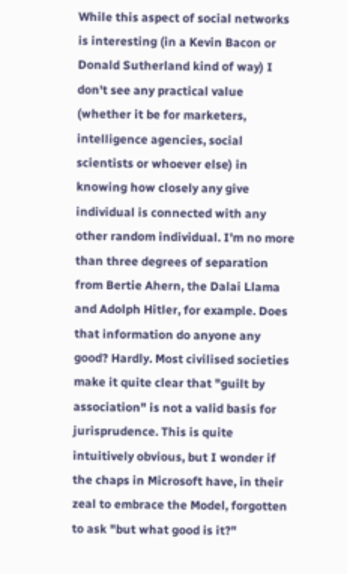While this aspect of social networks is interesting (in a Kevin Bacon or Donald Sutherland kind of way) I don't see any practical value (whether it be for marketers, intelligence agencies, social scientists or whoever else) in knowing how closely any give individual is connected with any other random individual. I'm no more than three degrees of separation from Bertie Ahern, the Dalai Llama and Adolph Hitler, for example. Does that information do anyone any good? Hardly. Most civilised societies make it quite clear that "guilt by association" is not a valid basis for jurisprudence. This is quite intuitively obvious, but I wonder if the chaps in Microsoft have, in their zeal to embrace the Model, forgotten to ask "but what good is it?"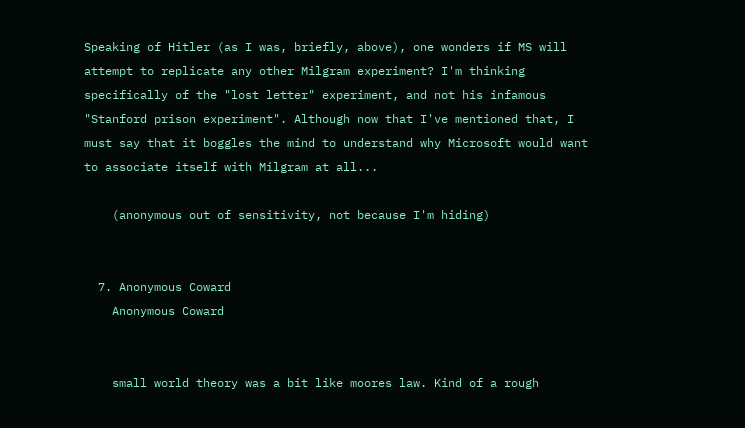Speaking of Hitler (as I was, briefly, above), one wonders if MS will attempt to replicate any other Milgram experiment? I'm thinking specifically of the "lost letter" experiment, and not his infamous "Stanford prison experiment". Although now that I've mentioned that, I must say that it boggles the mind to understand why Microsoft would want to associate itself with Milgram at all...

    (anonymous out of sensitivity, not because I'm hiding)


  7. Anonymous Coward
    Anonymous Coward


    small world theory was a bit like moores law. Kind of a rough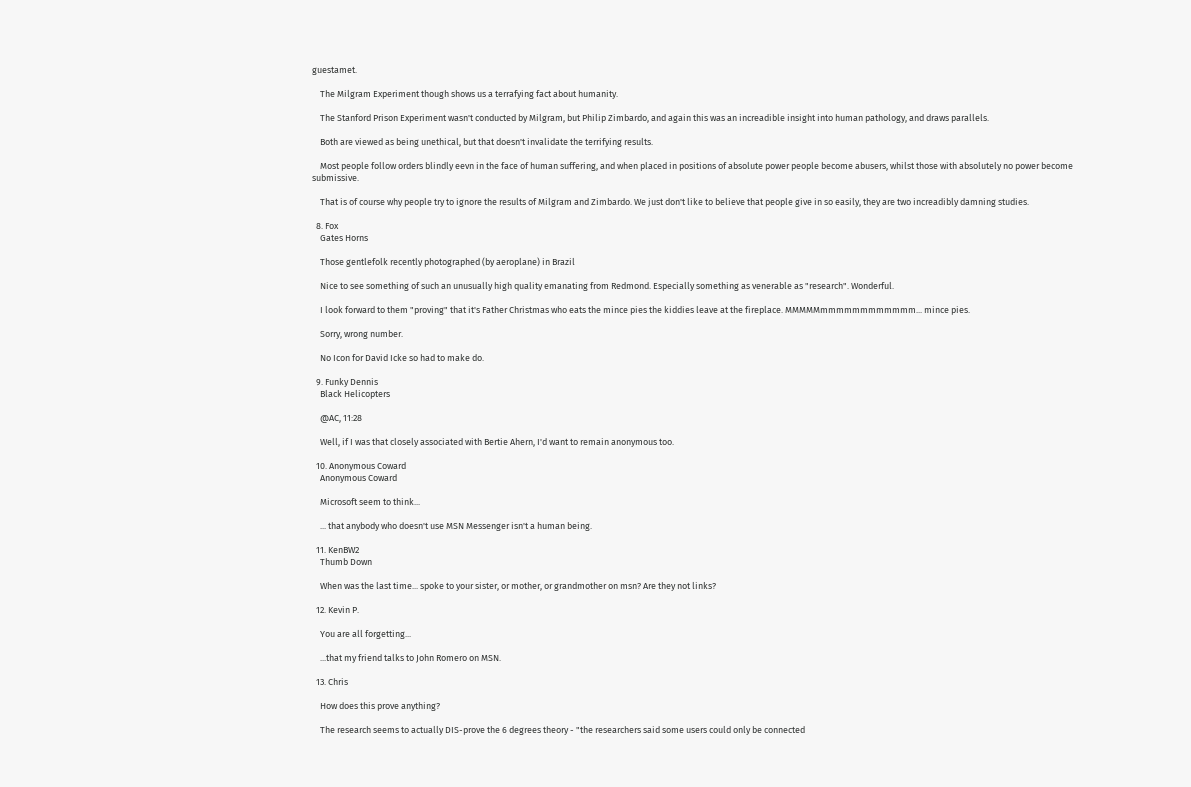guestamet.

    The Milgram Experiment though shows us a terrafying fact about humanity.

    The Stanford Prison Experiment wasn't conducted by Milgram, but Philip Zimbardo, and again this was an increadible insight into human pathology, and draws parallels.

    Both are viewed as being unethical, but that doesn't invalidate the terrifying results.

    Most people follow orders blindly eevn in the face of human suffering, and when placed in positions of absolute power people become abusers, whilst those with absolutely no power become submissive.

    That is of course why people try to ignore the results of Milgram and Zimbardo. We just don't like to believe that people give in so easily, they are two increadibly damning studies.

  8. Fox
    Gates Horns

    Those gentlefolk recently photographed (by aeroplane) in Brazil

    Nice to see something of such an unusually high quality emanating from Redmond. Especially something as venerable as "research". Wonderful.

    I look forward to them "proving" that it's Father Christmas who eats the mince pies the kiddies leave at the fireplace. MMMMMmmmmmmmmmmmm... mince pies.

    Sorry, wrong number.

    No Icon for David Icke so had to make do.

  9. Funky Dennis
    Black Helicopters

    @AC, 11:28

    Well, if I was that closely associated with Bertie Ahern, I'd want to remain anonymous too.

  10. Anonymous Coward
    Anonymous Coward

    Microsoft seem to think...

    ... that anybody who doesn't use MSN Messenger isn't a human being.

  11. KenBW2
    Thumb Down

    When was the last time... spoke to your sister, or mother, or grandmother on msn? Are they not links?

  12. Kevin P.

    You are all forgetting...

    ...that my friend talks to John Romero on MSN.

  13. Chris

    How does this prove anything?

    The research seems to actually DIS-prove the 6 degrees theory - "the researchers said some users could only be connected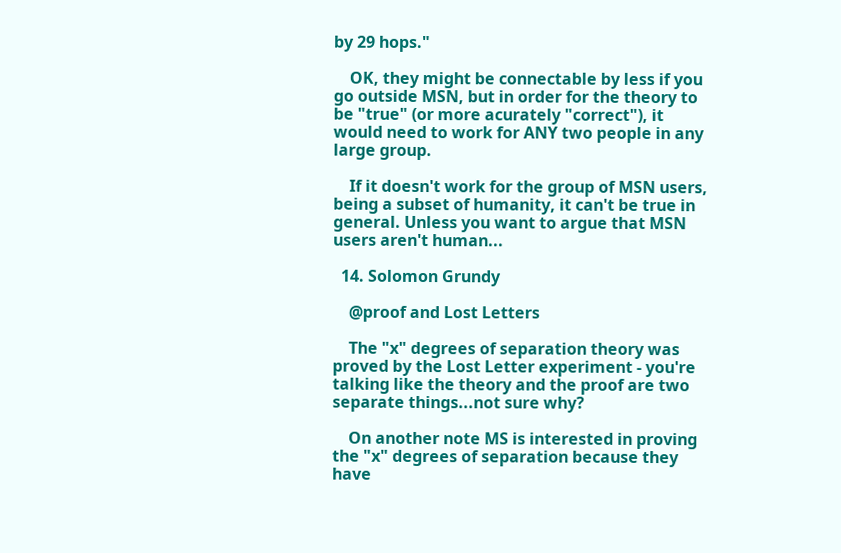by 29 hops."

    OK, they might be connectable by less if you go outside MSN, but in order for the theory to be "true" (or more acurately "correct"), it would need to work for ANY two people in any large group.

    If it doesn't work for the group of MSN users, being a subset of humanity, it can't be true in general. Unless you want to argue that MSN users aren't human...

  14. Solomon Grundy

    @proof and Lost Letters

    The "x" degrees of separation theory was proved by the Lost Letter experiment - you're talking like the theory and the proof are two separate things...not sure why?

    On another note MS is interested in proving the "x" degrees of separation because they have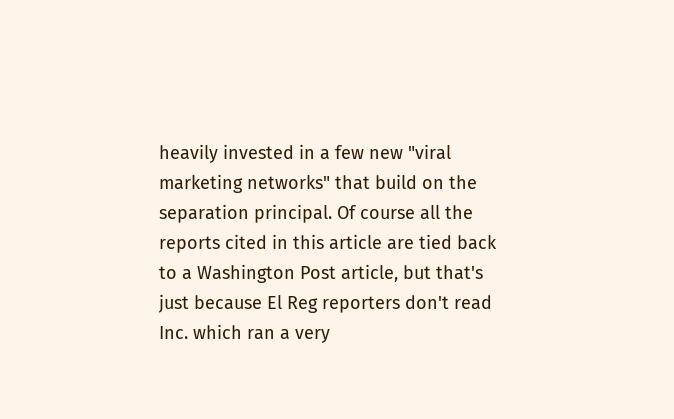heavily invested in a few new "viral marketing networks" that build on the separation principal. Of course all the reports cited in this article are tied back to a Washington Post article, but that's just because El Reg reporters don't read Inc. which ran a very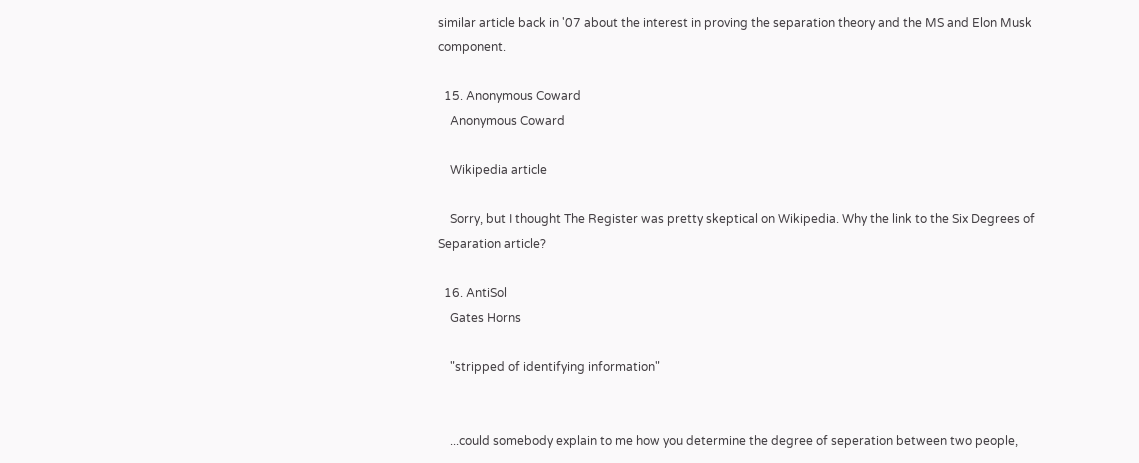similar article back in '07 about the interest in proving the separation theory and the MS and Elon Musk component.

  15. Anonymous Coward
    Anonymous Coward

    Wikipedia article

    Sorry, but I thought The Register was pretty skeptical on Wikipedia. Why the link to the Six Degrees of Separation article?

  16. AntiSol
    Gates Horns

    "stripped of identifying information"


    ...could somebody explain to me how you determine the degree of seperation between two people,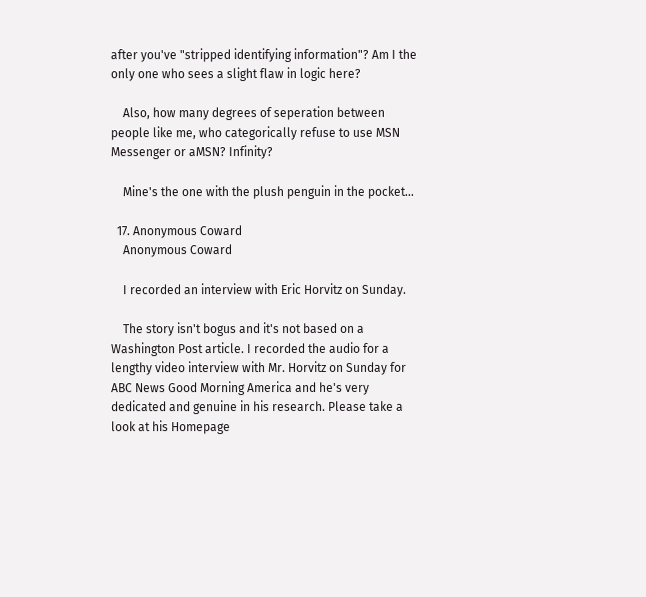after you've "stripped identifying information"? Am I the only one who sees a slight flaw in logic here?

    Also, how many degrees of seperation between people like me, who categorically refuse to use MSN Messenger or aMSN? Infinity?

    Mine's the one with the plush penguin in the pocket...

  17. Anonymous Coward
    Anonymous Coward

    I recorded an interview with Eric Horvitz on Sunday.

    The story isn't bogus and it's not based on a Washington Post article. I recorded the audio for a lengthy video interview with Mr. Horvitz on Sunday for ABC News Good Morning America and he's very dedicated and genuine in his research. Please take a look at his Homepage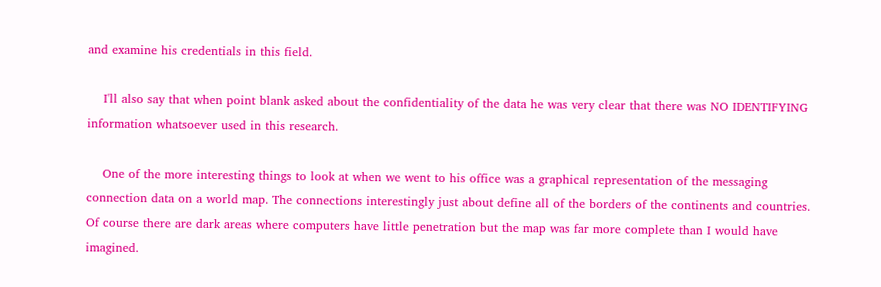and examine his credentials in this field.

    I'll also say that when point blank asked about the confidentiality of the data he was very clear that there was NO IDENTIFYING information whatsoever used in this research.

    One of the more interesting things to look at when we went to his office was a graphical representation of the messaging connection data on a world map. The connections interestingly just about define all of the borders of the continents and countries. Of course there are dark areas where computers have little penetration but the map was far more complete than I would have imagined.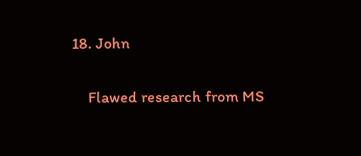18. John

    Flawed research from MS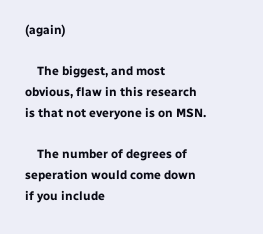(again)

    The biggest, and most obvious, flaw in this research is that not everyone is on MSN.

    The number of degrees of seperation would come down if you include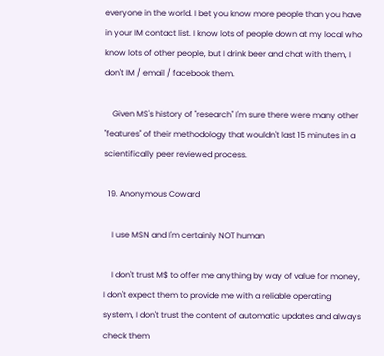everyone in the world. I bet you know more people than you have in your IM contact list. I know lots of people down at my local who know lots of other people, but I drink beer and chat with them, I don't IM / email / facebook them.

    Given MS's history of "research" I'm sure there were many other "features" of their methodology that wouldn't last 15 minutes in a scientifically peer reviewed process.

  19. Anonymous Coward

    I use MSN and I'm certainly NOT human

    I don't trust M$ to offer me anything by way of value for money, I don't expect them to provide me with a reliable operating system, I don't trust the content of automatic updates and always check them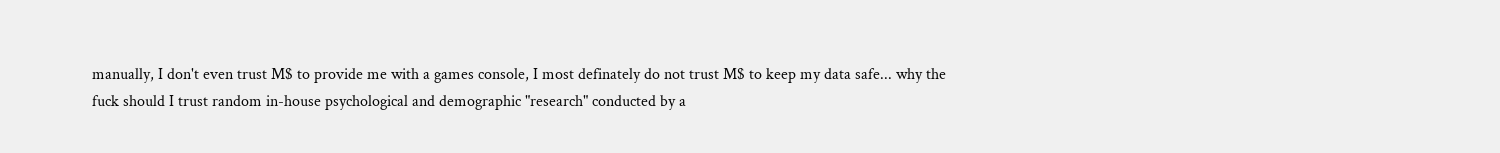manually, I don't even trust M$ to provide me with a games console, I most definately do not trust M$ to keep my data safe... why the fuck should I trust random in-house psychological and demographic "research" conducted by a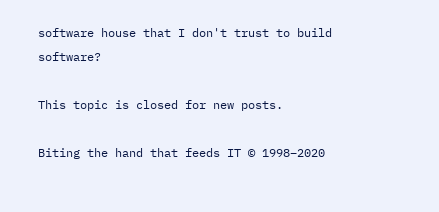software house that I don't trust to build software?

This topic is closed for new posts.

Biting the hand that feeds IT © 1998–2020